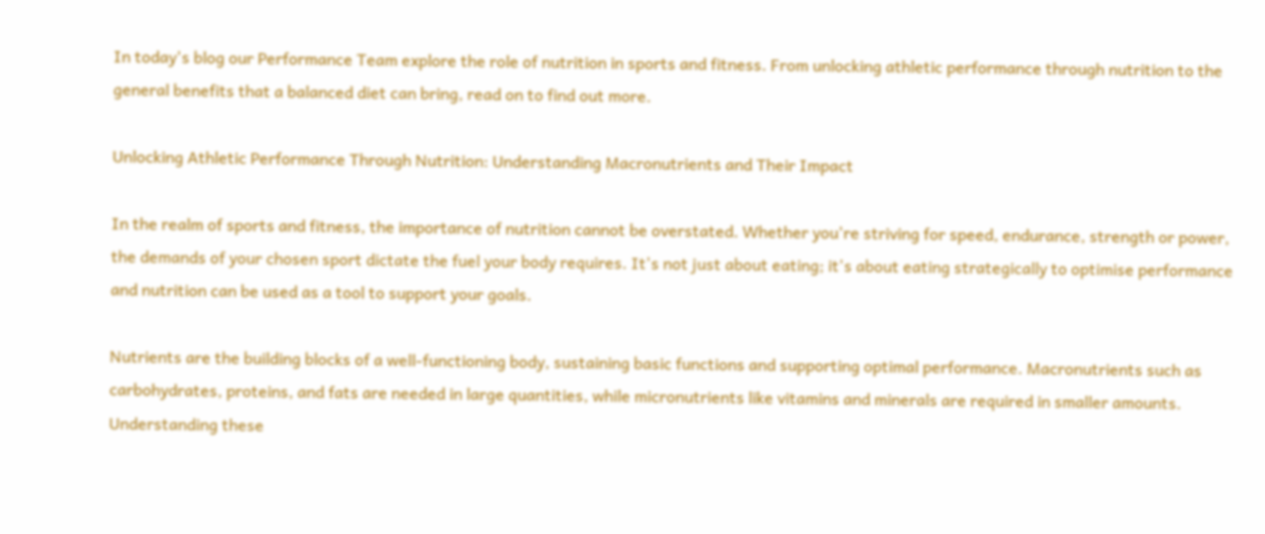In today's blog our Performance Team explore the role of nutrition in sports and fitness. From unlocking athletic performance through nutrition to the general benefits that a balanced diet can bring, read on to find out more.

Unlocking Athletic Performance Through Nutrition: Understanding Macronutrients and Their Impact

In the realm of sports and fitness, the importance of nutrition cannot be overstated. Whether you're striving for speed, endurance, strength or power, the demands of your chosen sport dictate the fuel your body requires. It's not just about eating; it's about eating strategically to optimise performance and nutrition can be used as a tool to support your goals.

Nutrients are the building blocks of a well-functioning body, sustaining basic functions and supporting optimal performance. Macronutrients such as carbohydrates, proteins, and fats are needed in large quantities, while micronutrients like vitamins and minerals are required in smaller amounts. Understanding these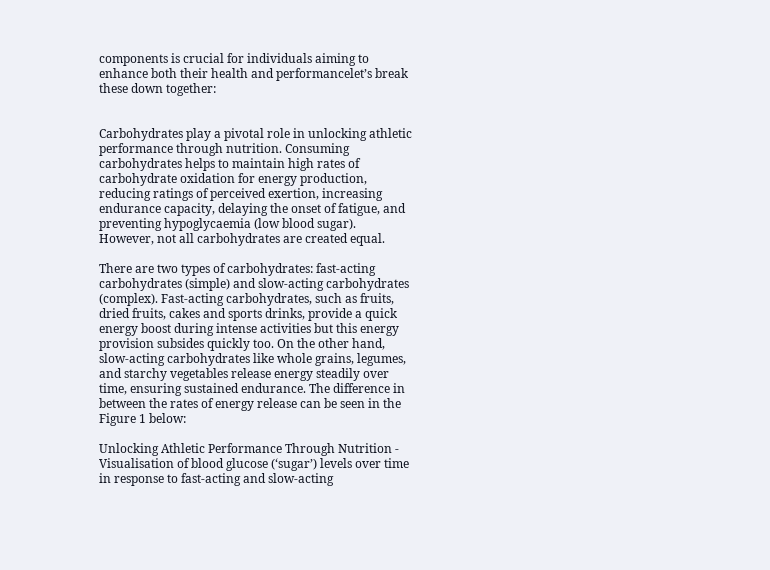components is crucial for individuals aiming to enhance both their health and performancelet’s break these down together:


Carbohydrates play a pivotal role in unlocking athletic performance through nutrition. Consuming carbohydrates helps to maintain high rates of carbohydrate oxidation for energy production, reducing ratings of perceived exertion, increasing endurance capacity, delaying the onset of fatigue, and preventing hypoglycaemia (low blood sugar). However, not all carbohydrates are created equal.

There are two types of carbohydrates: fast-acting carbohydrates (simple) and slow-acting carbohydrates (complex). Fast-acting carbohydrates, such as fruits, dried fruits, cakes and sports drinks, provide a quick energy boost during intense activities but this energy provision subsides quickly too. On the other hand, slow-acting carbohydrates like whole grains, legumes, and starchy vegetables release energy steadily over time, ensuring sustained endurance. The difference in between the rates of energy release can be seen in the Figure 1 below:

Unlocking Athletic Performance Through Nutrition - Visualisation of blood glucose (‘sugar’) levels over time in response to fast-acting and slow-acting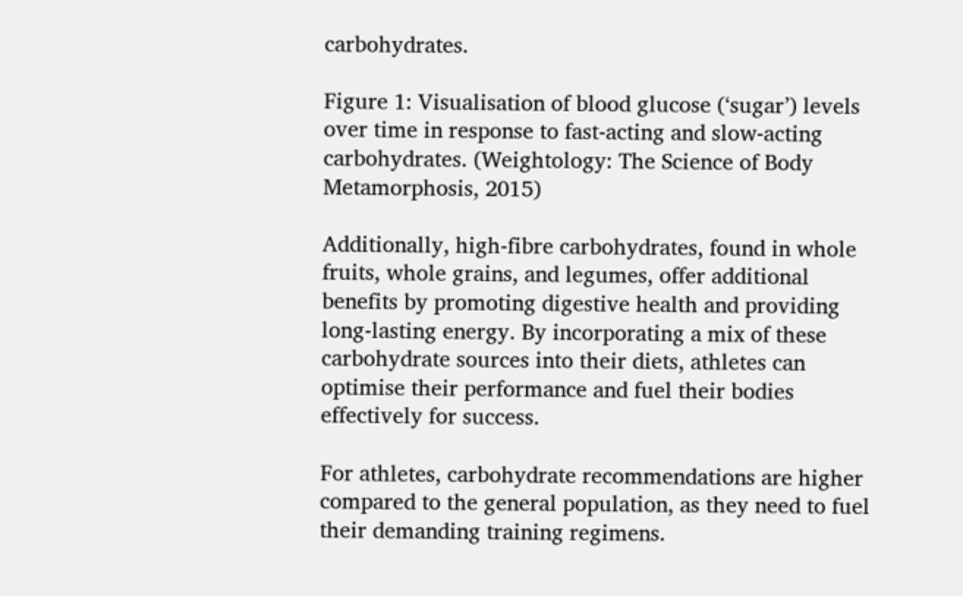carbohydrates.

Figure 1: Visualisation of blood glucose (‘sugar’) levels over time in response to fast-acting and slow-acting carbohydrates. (Weightology: The Science of Body Metamorphosis, 2015)

Additionally, high-fibre carbohydrates, found in whole fruits, whole grains, and legumes, offer additional benefits by promoting digestive health and providing long-lasting energy. By incorporating a mix of these carbohydrate sources into their diets, athletes can optimise their performance and fuel their bodies effectively for success.

For athletes, carbohydrate recommendations are higher compared to the general population, as they need to fuel their demanding training regimens.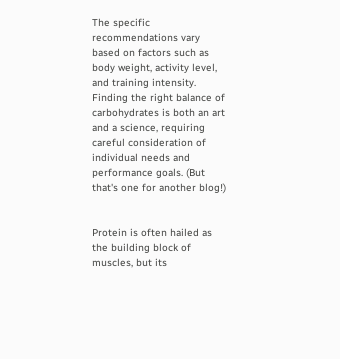The specific recommendations vary based on factors such as body weight, activity level, and training intensity. Finding the right balance of carbohydrates is both an art and a science, requiring careful consideration of individual needs and performance goals. (But that's one for another blog!)


Protein is often hailed as the building block of muscles, but its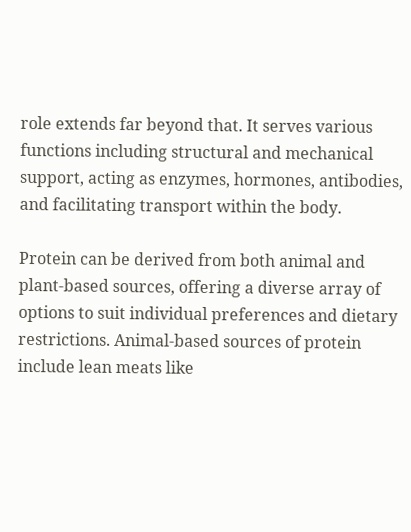role extends far beyond that. It serves various functions including structural and mechanical support, acting as enzymes, hormones, antibodies, and facilitating transport within the body.

Protein can be derived from both animal and plant-based sources, offering a diverse array of options to suit individual preferences and dietary restrictions. Animal-based sources of protein include lean meats like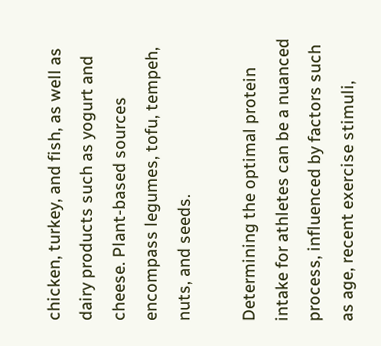chicken, turkey, and fish, as well as dairy products such as yogurt and cheese. Plant-based sources encompass legumes, tofu, tempeh, nuts, and seeds.

Determining the optimal protein intake for athletes can be a nuanced process, influenced by factors such as age, recent exercise stimuli,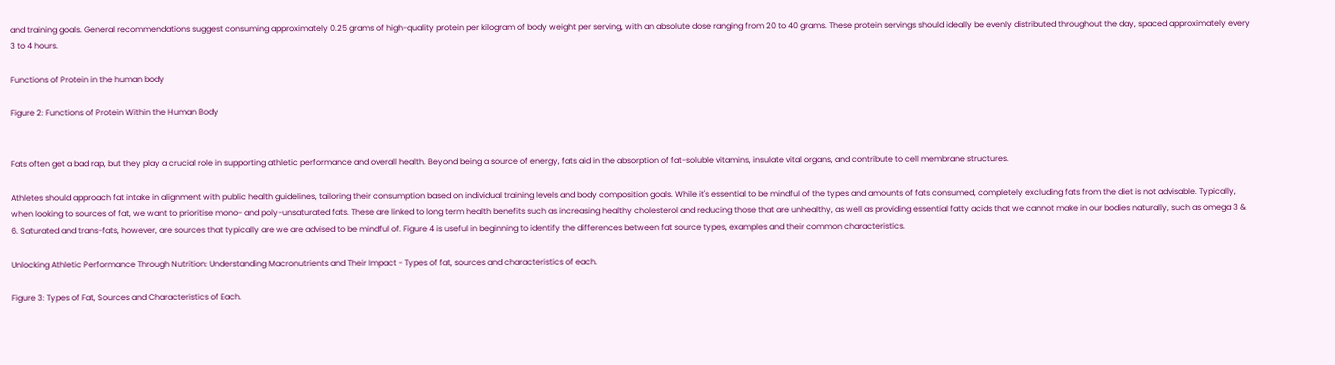and training goals. General recommendations suggest consuming approximately 0.25 grams of high-quality protein per kilogram of body weight per serving, with an absolute dose ranging from 20 to 40 grams. These protein servings should ideally be evenly distributed throughout the day, spaced approximately every 3 to 4 hours.

Functions of Protein in the human body

Figure 2: Functions of Protein Within the Human Body


Fats often get a bad rap, but they play a crucial role in supporting athletic performance and overall health. Beyond being a source of energy, fats aid in the absorption of fat-soluble vitamins, insulate vital organs, and contribute to cell membrane structures.

Athletes should approach fat intake in alignment with public health guidelines, tailoring their consumption based on individual training levels and body composition goals. While it's essential to be mindful of the types and amounts of fats consumed, completely excluding fats from the diet is not advisable. Typically, when looking to sources of fat, we want to prioritise mono- and poly-unsaturated fats. These are linked to long term health benefits such as increasing healthy cholesterol and reducing those that are unhealthy, as well as providing essential fatty acids that we cannot make in our bodies naturally, such as omega 3 & 6. Saturated and trans-fats, however, are sources that typically are we are advised to be mindful of. Figure 4 is useful in beginning to identify the differences between fat source types, examples and their common characteristics.

Unlocking Athletic Performance Through Nutrition: Understanding Macronutrients and Their Impact - Types of fat, sources and characteristics of each.

Figure 3: Types of Fat, Sources and Characteristics of Each.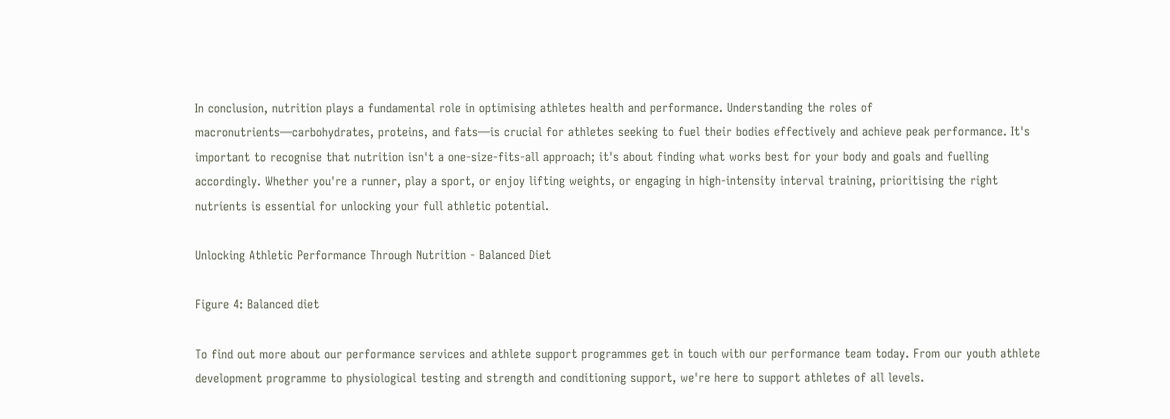In conclusion, nutrition plays a fundamental role in optimising athletes health and performance. Understanding the roles of macronutrients—carbohydrates, proteins, and fats—is crucial for athletes seeking to fuel their bodies effectively and achieve peak performance. It's important to recognise that nutrition isn't a one-size-fits-all approach; it's about finding what works best for your body and goals and fuelling accordingly. Whether you're a runner, play a sport, or enjoy lifting weights, or engaging in high-intensity interval training, prioritising the right nutrients is essential for unlocking your full athletic potential.

Unlocking Athletic Performance Through Nutrition - Balanced Diet

Figure 4: Balanced diet

To find out more about our performance services and athlete support programmes get in touch with our performance team today. From our youth athlete development programme to physiological testing and strength and conditioning support, we're here to support athletes of all levels.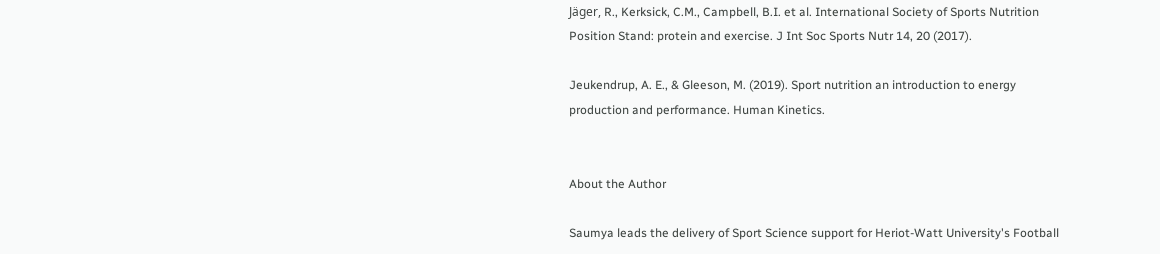Jäger, R., Kerksick, C.M., Campbell, B.I. et al. International Society of Sports Nutrition Position Stand: protein and exercise. J Int Soc Sports Nutr 14, 20 (2017).

Jeukendrup, A. E., & Gleeson, M. (2019). Sport nutrition an introduction to energy production and performance. Human Kinetics.


About the Author

Saumya leads the delivery of Sport Science support for Heriot-Watt University's Football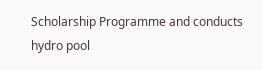Scholarship Programme and conducts hydro pool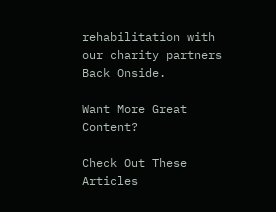rehabilitation with our charity partners Back Onside.

Want More Great Content?

Check Out These Articles